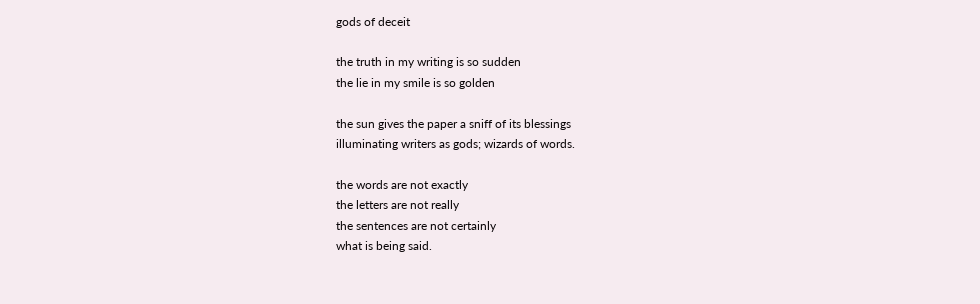gods of deceit

the truth in my writing is so sudden
the lie in my smile is so golden

the sun gives the paper a sniff of its blessings
illuminating writers as gods; wizards of words.

the words are not exactly
the letters are not really
the sentences are not certainly
what is being said.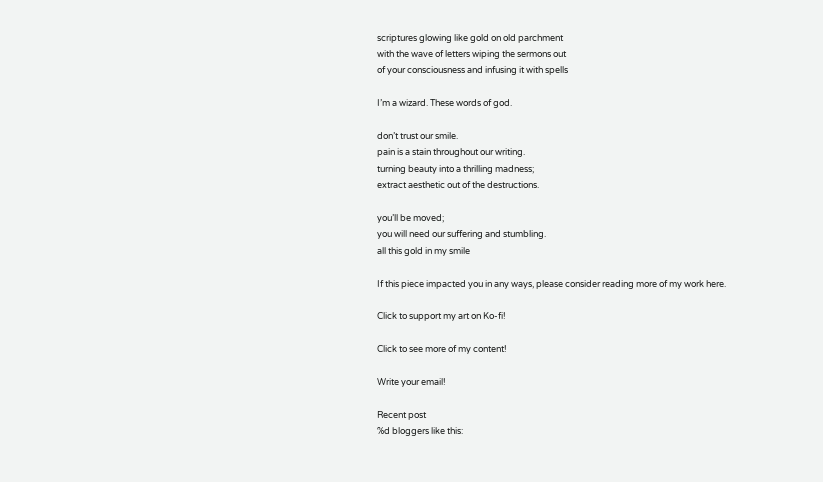scriptures glowing like gold on old parchment
with the wave of letters wiping the sermons out
of your consciousness and infusing it with spells

I’m a wizard. These words of god.

don’t trust our smile.
pain is a stain throughout our writing.
turning beauty into a thrilling madness;
extract aesthetic out of the destructions.

you’ll be moved;
you will need our suffering and stumbling.
all this gold in my smile

If this piece impacted you in any ways, please consider reading more of my work here.

Click to support my art on Ko-fi!

Click to see more of my content!

Write your email!

Recent post
%d bloggers like this: